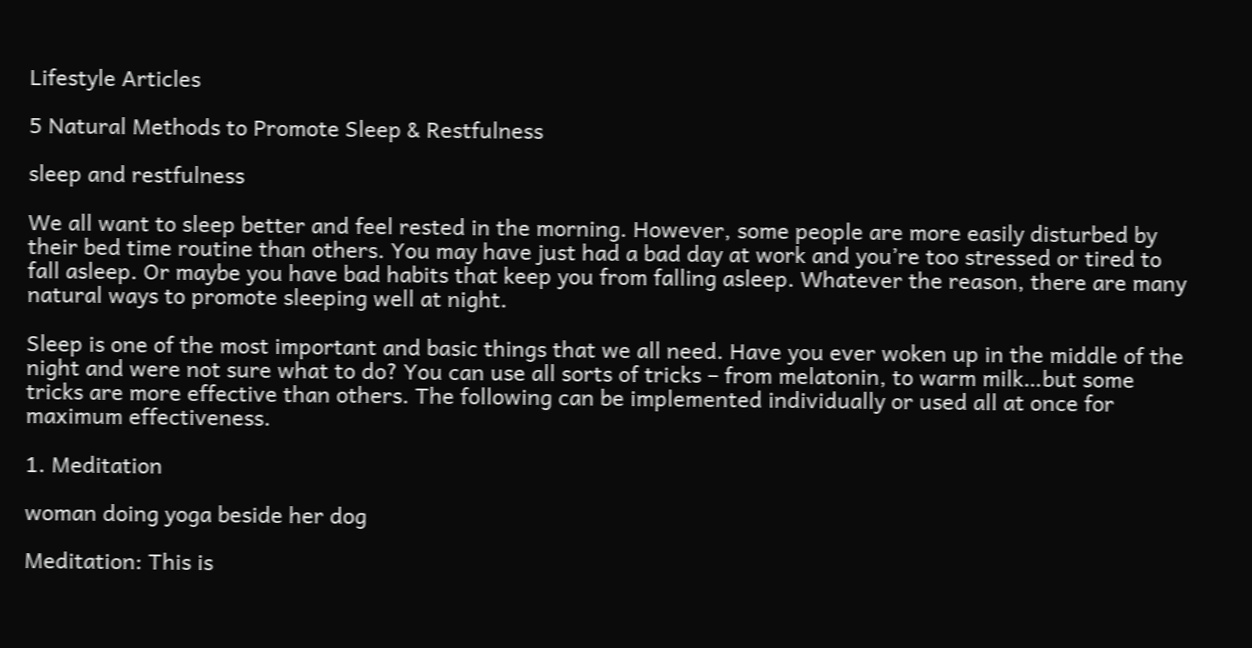Lifestyle Articles

5 Natural Methods to Promote Sleep & Restfulness

sleep and restfulness

We all want to sleep better and feel rested in the morning. However, some people are more easily disturbed by their bed time routine than others. You may have just had a bad day at work and you’re too stressed or tired to fall asleep. Or maybe you have bad habits that keep you from falling asleep. Whatever the reason, there are many natural ways to promote sleeping well at night.

Sleep is one of the most important and basic things that we all need. Have you ever woken up in the middle of the night and were not sure what to do? You can use all sorts of tricks – from melatonin, to warm milk…but some tricks are more effective than others. The following can be implemented individually or used all at once for maximum effectiveness.

1. Meditation

woman doing yoga beside her dog

Meditation: This is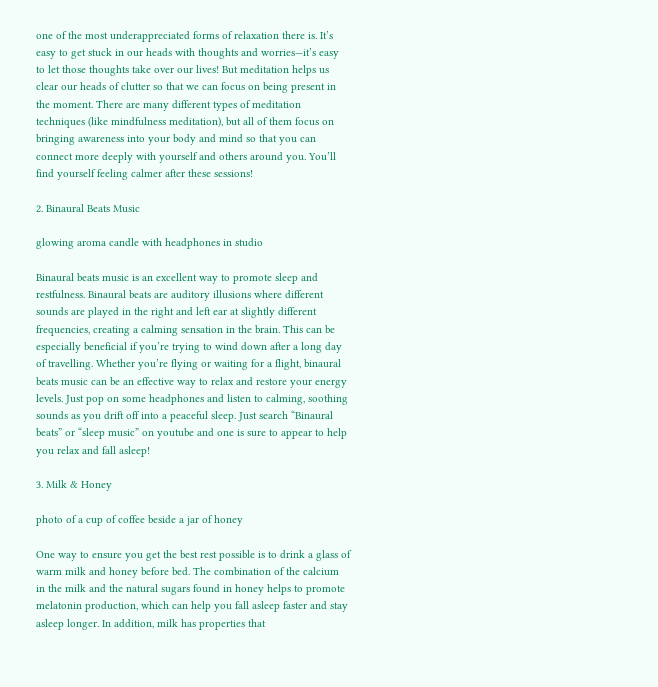one of the most underappreciated forms of relaxation there is. It’s easy to get stuck in our heads with thoughts and worries—it’s easy to let those thoughts take over our lives! But meditation helps us clear our heads of clutter so that we can focus on being present in the moment. There are many different types of meditation techniques (like mindfulness meditation), but all of them focus on bringing awareness into your body and mind so that you can connect more deeply with yourself and others around you. You’ll find yourself feeling calmer after these sessions!

2. Binaural Beats Music

glowing aroma candle with headphones in studio

Binaural beats music is an excellent way to promote sleep and restfulness. Binaural beats are auditory illusions where different sounds are played in the right and left ear at slightly different frequencies, creating a calming sensation in the brain. This can be especially beneficial if you’re trying to wind down after a long day of travelling. Whether you’re flying or waiting for a flight, binaural beats music can be an effective way to relax and restore your energy levels. Just pop on some headphones and listen to calming, soothing sounds as you drift off into a peaceful sleep. Just search “Binaural beats” or “sleep music” on youtube and one is sure to appear to help you relax and fall asleep!

3. Milk & Honey

photo of a cup of coffee beside a jar of honey

One way to ensure you get the best rest possible is to drink a glass of warm milk and honey before bed. The combination of the calcium in the milk and the natural sugars found in honey helps to promote melatonin production, which can help you fall asleep faster and stay asleep longer. In addition, milk has properties that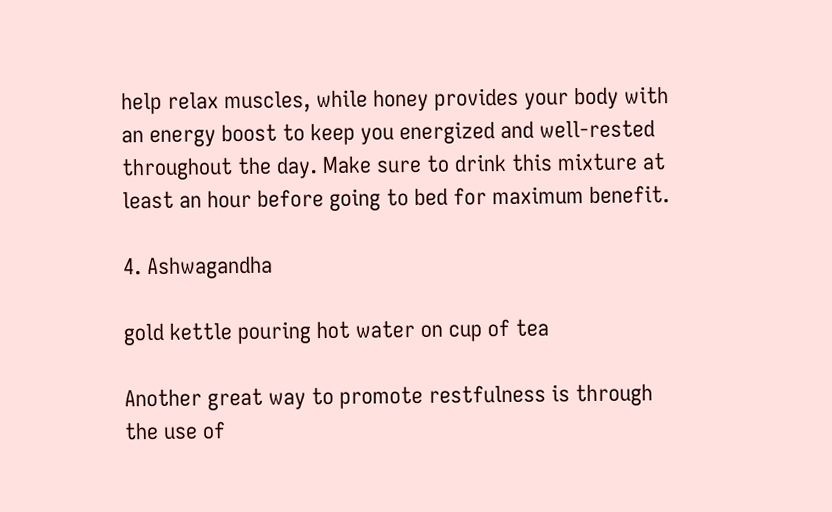help relax muscles, while honey provides your body with an energy boost to keep you energized and well-rested throughout the day. Make sure to drink this mixture at least an hour before going to bed for maximum benefit.

4. Ashwagandha

gold kettle pouring hot water on cup of tea

Another great way to promote restfulness is through the use of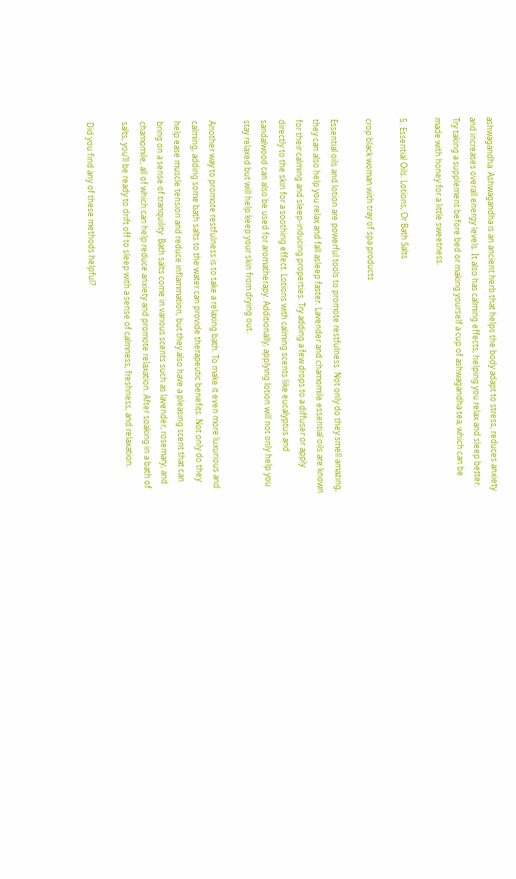ashwagandha. Ashwagandha is an ancient herb that helps the body adapt to stress, reduces anxiety and increases overall energy levels. It also has calming effects, helping you relax and sleep better. Try taking a supplement before bed or making yourself a cup of ashwagandha tea, which can be made with honey for a little sweetness.

5. Essential Oils. Lotions, Or Bath Salts

crop black woman with tray of spa products

Essential oils and lotion are powerful tools to promote restfulness. Not only do they smell amazing, they can also help you relax and fall asleep faster. Lavender and chamomile essential oils are known for their calming and sleep-inducing properties. Try adding a few drops to a diffuser or apply directly to the skin for a soothing effect. Lotions with calming scents like eucalyptus and sandalwood can also be used for aromatherapy. Additionally, applying lotion will not only help you stay relaxed but will help keep your skin from drying out.

Another way to promote restfulness is to take a relaxing bath. To make it even more luxurious and calming, adding some bath salts to the water can provide therapeutic benefits. Not only do they help ease muscle tension and reduce inflammation, but they also have a pleasing scent that can bring on a sense of tranquility. Bath salts come in various scents such as lavender, rosemary, and chamomile, all of which can help reduce anxiety and promote relaxation. After soaking in a bath of salts, you’ll be ready to drift off to sleep with a sense of calmness, freshness, and relaxation.

Did you find any of these methods helpful?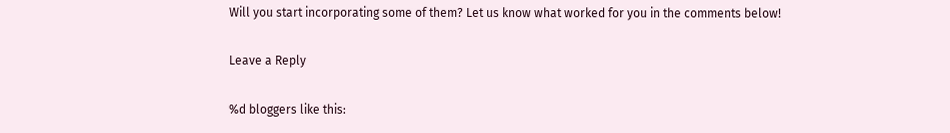Will you start incorporating some of them? Let us know what worked for you in the comments below!

Leave a Reply

%d bloggers like this: